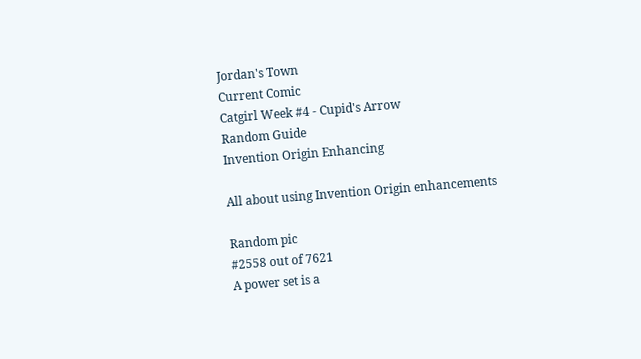Jordan's Town
Current Comic
Catgirl Week #4 - Cupid's Arrow
Random Guide
Invention Origin Enhancing

All about using Invention Origin enhancements

Random pic
#2558 out of 7621
A power set is a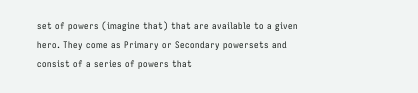set of powers (imagine that) that are available to a given hero. They come as Primary or Secondary powersets and consist of a series of powers that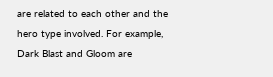are related to each other and the hero type involved. For example, Dark Blast and Gloom are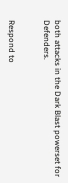both attacks in the Dark Blast powerset for Defenders.


Respond to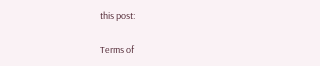this post:

Terms of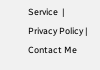Service  | Privacy Policy | Contact Me